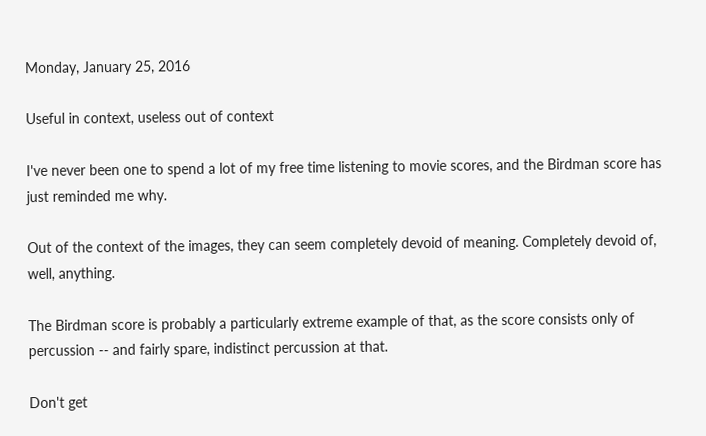Monday, January 25, 2016

Useful in context, useless out of context

I've never been one to spend a lot of my free time listening to movie scores, and the Birdman score has just reminded me why.

Out of the context of the images, they can seem completely devoid of meaning. Completely devoid of, well, anything.

The Birdman score is probably a particularly extreme example of that, as the score consists only of percussion -- and fairly spare, indistinct percussion at that.

Don't get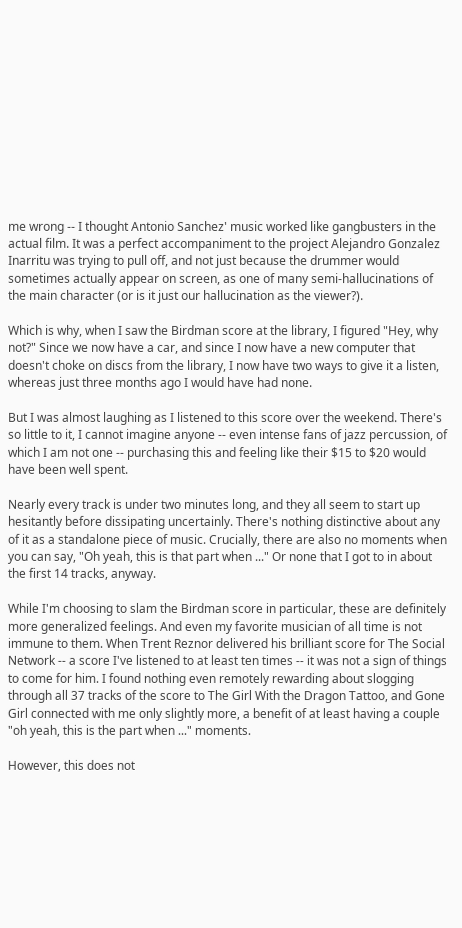me wrong -- I thought Antonio Sanchez' music worked like gangbusters in the actual film. It was a perfect accompaniment to the project Alejandro Gonzalez Inarritu was trying to pull off, and not just because the drummer would sometimes actually appear on screen, as one of many semi-hallucinations of the main character (or is it just our hallucination as the viewer?).

Which is why, when I saw the Birdman score at the library, I figured "Hey, why not?" Since we now have a car, and since I now have a new computer that doesn't choke on discs from the library, I now have two ways to give it a listen, whereas just three months ago I would have had none.

But I was almost laughing as I listened to this score over the weekend. There's so little to it, I cannot imagine anyone -- even intense fans of jazz percussion, of which I am not one -- purchasing this and feeling like their $15 to $20 would have been well spent.

Nearly every track is under two minutes long, and they all seem to start up hesitantly before dissipating uncertainly. There's nothing distinctive about any of it as a standalone piece of music. Crucially, there are also no moments when you can say, "Oh yeah, this is that part when ..." Or none that I got to in about the first 14 tracks, anyway.

While I'm choosing to slam the Birdman score in particular, these are definitely more generalized feelings. And even my favorite musician of all time is not immune to them. When Trent Reznor delivered his brilliant score for The Social Network -- a score I've listened to at least ten times -- it was not a sign of things to come for him. I found nothing even remotely rewarding about slogging through all 37 tracks of the score to The Girl With the Dragon Tattoo, and Gone Girl connected with me only slightly more, a benefit of at least having a couple "oh yeah, this is the part when ..." moments.

However, this does not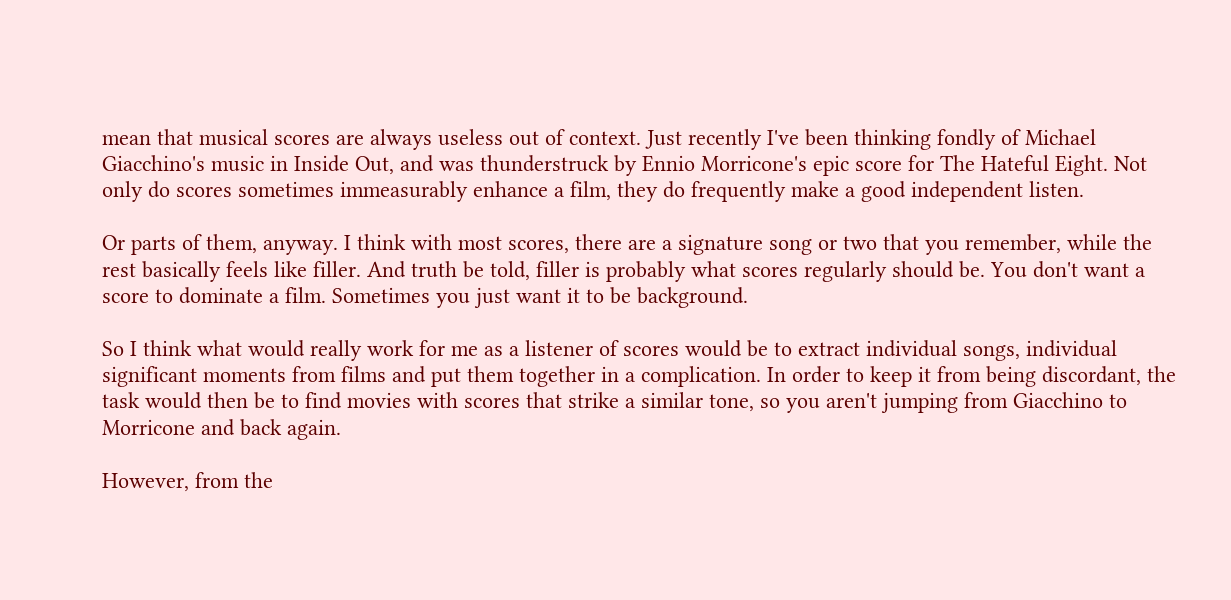mean that musical scores are always useless out of context. Just recently I've been thinking fondly of Michael Giacchino's music in Inside Out, and was thunderstruck by Ennio Morricone's epic score for The Hateful Eight. Not only do scores sometimes immeasurably enhance a film, they do frequently make a good independent listen.

Or parts of them, anyway. I think with most scores, there are a signature song or two that you remember, while the rest basically feels like filler. And truth be told, filler is probably what scores regularly should be. You don't want a score to dominate a film. Sometimes you just want it to be background.

So I think what would really work for me as a listener of scores would be to extract individual songs, individual significant moments from films and put them together in a complication. In order to keep it from being discordant, the task would then be to find movies with scores that strike a similar tone, so you aren't jumping from Giacchino to Morricone and back again.

However, from the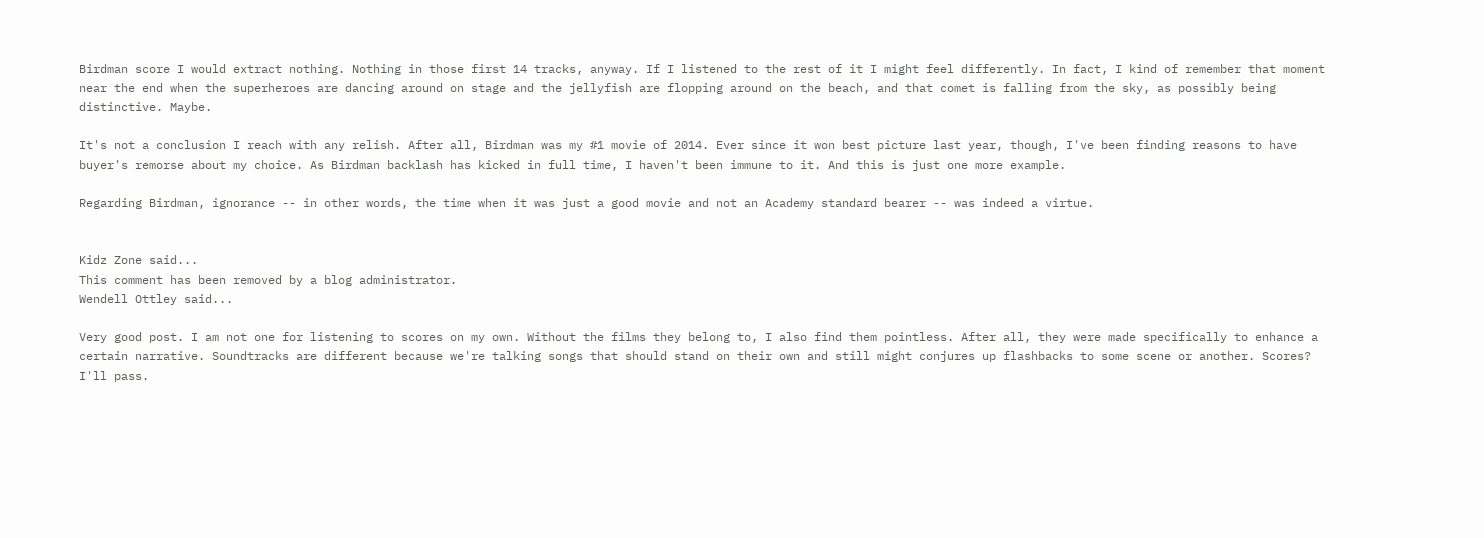Birdman score I would extract nothing. Nothing in those first 14 tracks, anyway. If I listened to the rest of it I might feel differently. In fact, I kind of remember that moment near the end when the superheroes are dancing around on stage and the jellyfish are flopping around on the beach, and that comet is falling from the sky, as possibly being distinctive. Maybe.

It's not a conclusion I reach with any relish. After all, Birdman was my #1 movie of 2014. Ever since it won best picture last year, though, I've been finding reasons to have buyer's remorse about my choice. As Birdman backlash has kicked in full time, I haven't been immune to it. And this is just one more example.

Regarding Birdman, ignorance -- in other words, the time when it was just a good movie and not an Academy standard bearer -- was indeed a virtue.


Kidz Zone said...
This comment has been removed by a blog administrator.
Wendell Ottley said...

Very good post. I am not one for listening to scores on my own. Without the films they belong to, I also find them pointless. After all, they were made specifically to enhance a certain narrative. Soundtracks are different because we're talking songs that should stand on their own and still might conjures up flashbacks to some scene or another. Scores? I'll pass.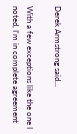Derek Armstrong said...

With a few exceptions like the one I noted, I'm in complete agreement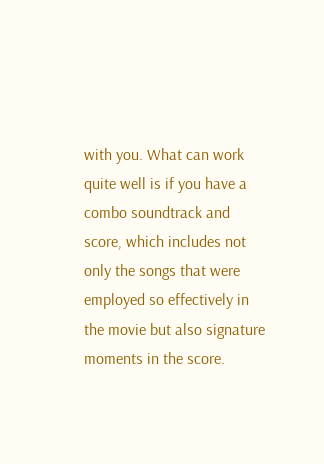with you. What can work quite well is if you have a combo soundtrack and score, which includes not only the songs that were employed so effectively in the movie but also signature moments in the score.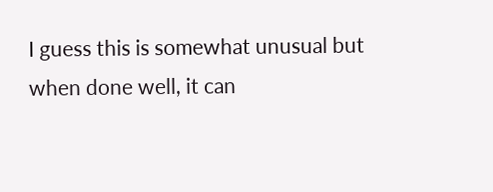I guess this is somewhat unusual but when done well, it can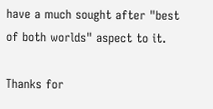have a much sought after "best of both worlds" aspect to it.

Thanks for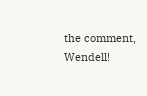the comment, Wendell!